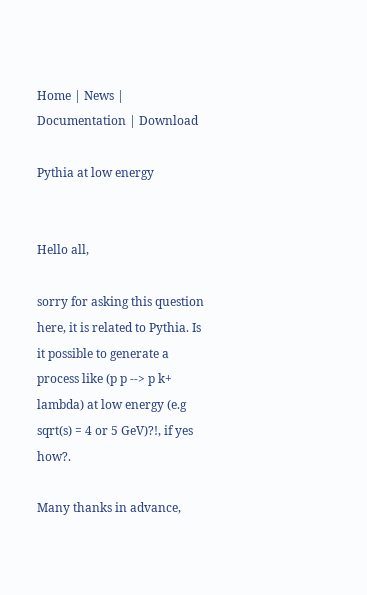Home | News | Documentation | Download

Pythia at low energy


Hello all,

sorry for asking this question here, it is related to Pythia. Is it possible to generate a process like (p p --> p k+ lambda) at low energy (e.g sqrt(s) = 4 or 5 GeV)?!, if yes how?.

Many thanks in advance,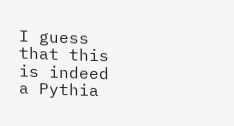I guess that this is indeed a Pythia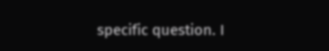specific question. I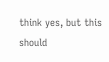think yes, but this should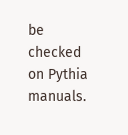be checked on Pythia manuals.